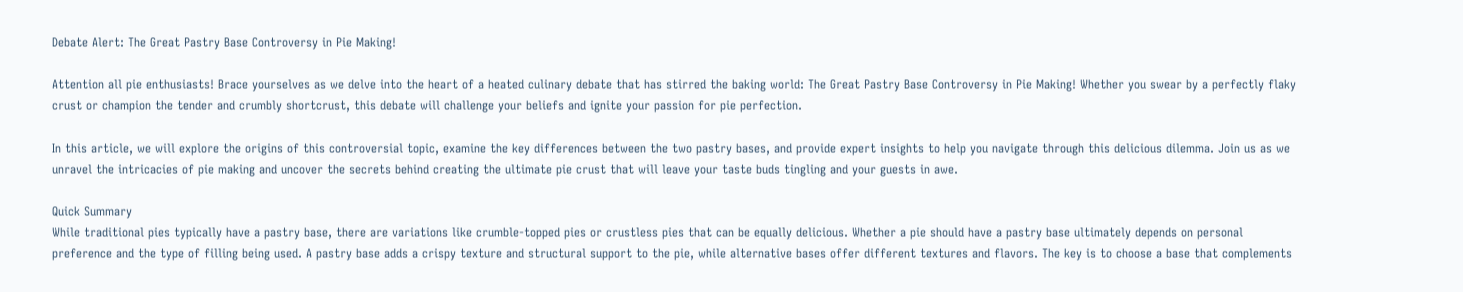Debate Alert: The Great Pastry Base Controversy in Pie Making!

Attention all pie enthusiasts! Brace yourselves as we delve into the heart of a heated culinary debate that has stirred the baking world: The Great Pastry Base Controversy in Pie Making! Whether you swear by a perfectly flaky crust or champion the tender and crumbly shortcrust, this debate will challenge your beliefs and ignite your passion for pie perfection.

In this article, we will explore the origins of this controversial topic, examine the key differences between the two pastry bases, and provide expert insights to help you navigate through this delicious dilemma. Join us as we unravel the intricacies of pie making and uncover the secrets behind creating the ultimate pie crust that will leave your taste buds tingling and your guests in awe.

Quick Summary
While traditional pies typically have a pastry base, there are variations like crumble-topped pies or crustless pies that can be equally delicious. Whether a pie should have a pastry base ultimately depends on personal preference and the type of filling being used. A pastry base adds a crispy texture and structural support to the pie, while alternative bases offer different textures and flavors. The key is to choose a base that complements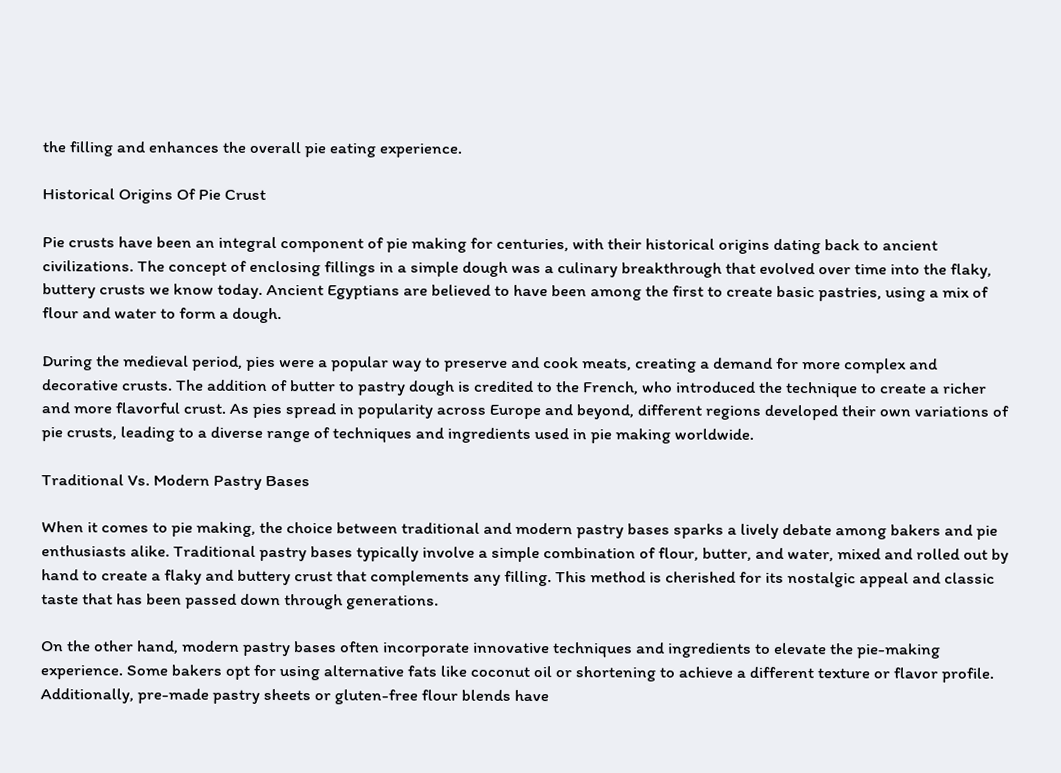the filling and enhances the overall pie eating experience.

Historical Origins Of Pie Crust

Pie crusts have been an integral component of pie making for centuries, with their historical origins dating back to ancient civilizations. The concept of enclosing fillings in a simple dough was a culinary breakthrough that evolved over time into the flaky, buttery crusts we know today. Ancient Egyptians are believed to have been among the first to create basic pastries, using a mix of flour and water to form a dough.

During the medieval period, pies were a popular way to preserve and cook meats, creating a demand for more complex and decorative crusts. The addition of butter to pastry dough is credited to the French, who introduced the technique to create a richer and more flavorful crust. As pies spread in popularity across Europe and beyond, different regions developed their own variations of pie crusts, leading to a diverse range of techniques and ingredients used in pie making worldwide.

Traditional Vs. Modern Pastry Bases

When it comes to pie making, the choice between traditional and modern pastry bases sparks a lively debate among bakers and pie enthusiasts alike. Traditional pastry bases typically involve a simple combination of flour, butter, and water, mixed and rolled out by hand to create a flaky and buttery crust that complements any filling. This method is cherished for its nostalgic appeal and classic taste that has been passed down through generations.

On the other hand, modern pastry bases often incorporate innovative techniques and ingredients to elevate the pie-making experience. Some bakers opt for using alternative fats like coconut oil or shortening to achieve a different texture or flavor profile. Additionally, pre-made pastry sheets or gluten-free flour blends have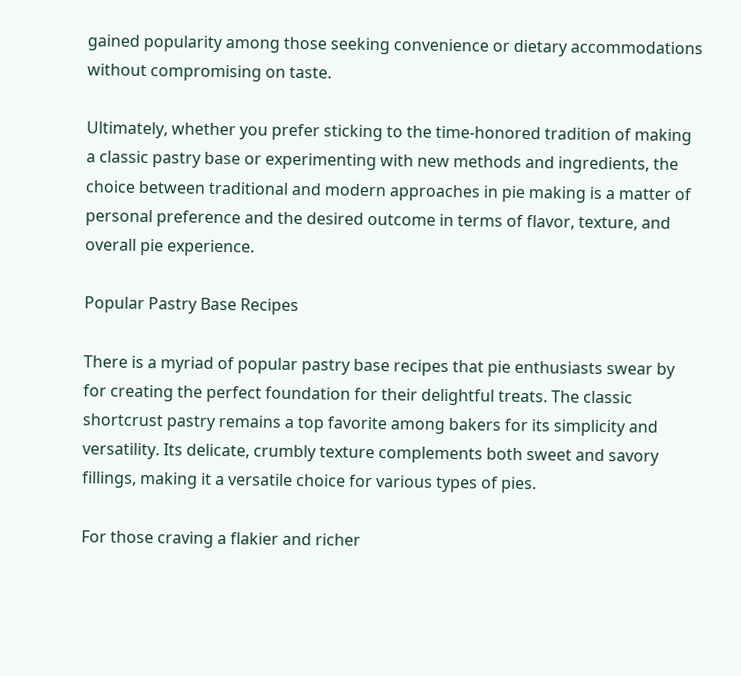gained popularity among those seeking convenience or dietary accommodations without compromising on taste.

Ultimately, whether you prefer sticking to the time-honored tradition of making a classic pastry base or experimenting with new methods and ingredients, the choice between traditional and modern approaches in pie making is a matter of personal preference and the desired outcome in terms of flavor, texture, and overall pie experience.

Popular Pastry Base Recipes

There is a myriad of popular pastry base recipes that pie enthusiasts swear by for creating the perfect foundation for their delightful treats. The classic shortcrust pastry remains a top favorite among bakers for its simplicity and versatility. Its delicate, crumbly texture complements both sweet and savory fillings, making it a versatile choice for various types of pies.

For those craving a flakier and richer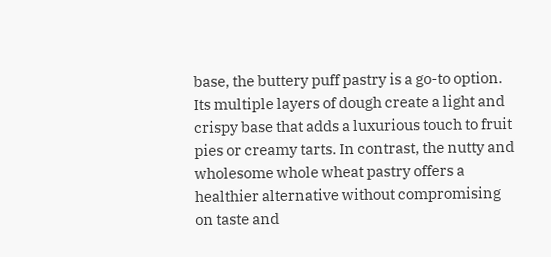base, the buttery puff pastry is a go-to option. Its multiple layers of dough create a light and crispy base that adds a luxurious touch to fruit pies or creamy tarts. In contrast, the nutty and wholesome whole wheat pastry offers a healthier alternative without compromising on taste and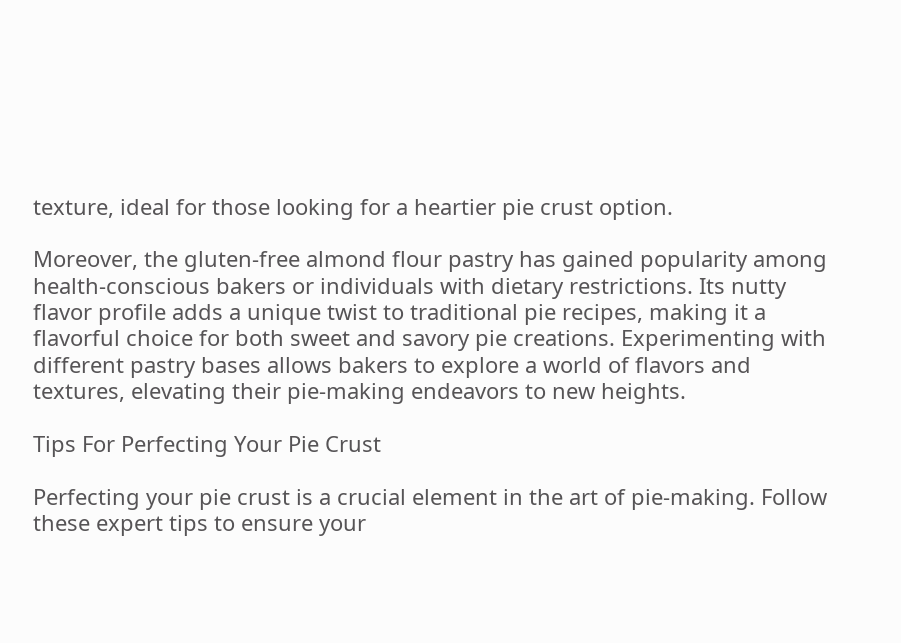texture, ideal for those looking for a heartier pie crust option.

Moreover, the gluten-free almond flour pastry has gained popularity among health-conscious bakers or individuals with dietary restrictions. Its nutty flavor profile adds a unique twist to traditional pie recipes, making it a flavorful choice for both sweet and savory pie creations. Experimenting with different pastry bases allows bakers to explore a world of flavors and textures, elevating their pie-making endeavors to new heights.

Tips For Perfecting Your Pie Crust

Perfecting your pie crust is a crucial element in the art of pie-making. Follow these expert tips to ensure your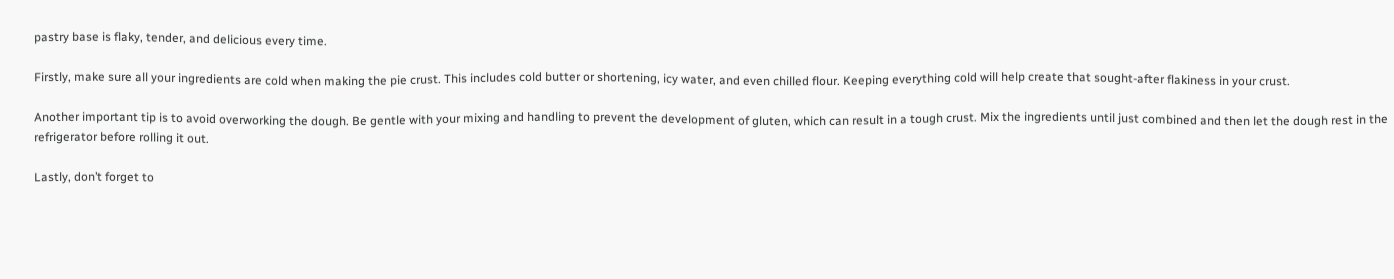pastry base is flaky, tender, and delicious every time.

Firstly, make sure all your ingredients are cold when making the pie crust. This includes cold butter or shortening, icy water, and even chilled flour. Keeping everything cold will help create that sought-after flakiness in your crust.

Another important tip is to avoid overworking the dough. Be gentle with your mixing and handling to prevent the development of gluten, which can result in a tough crust. Mix the ingredients until just combined and then let the dough rest in the refrigerator before rolling it out.

Lastly, don’t forget to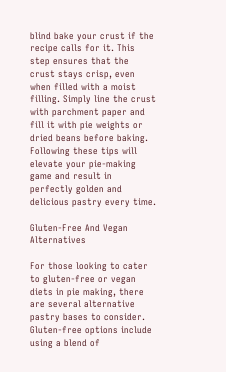blind bake your crust if the recipe calls for it. This step ensures that the crust stays crisp, even when filled with a moist filling. Simply line the crust with parchment paper and fill it with pie weights or dried beans before baking. Following these tips will elevate your pie-making game and result in perfectly golden and delicious pastry every time.

Gluten-Free And Vegan Alternatives

For those looking to cater to gluten-free or vegan diets in pie making, there are several alternative pastry bases to consider. Gluten-free options include using a blend of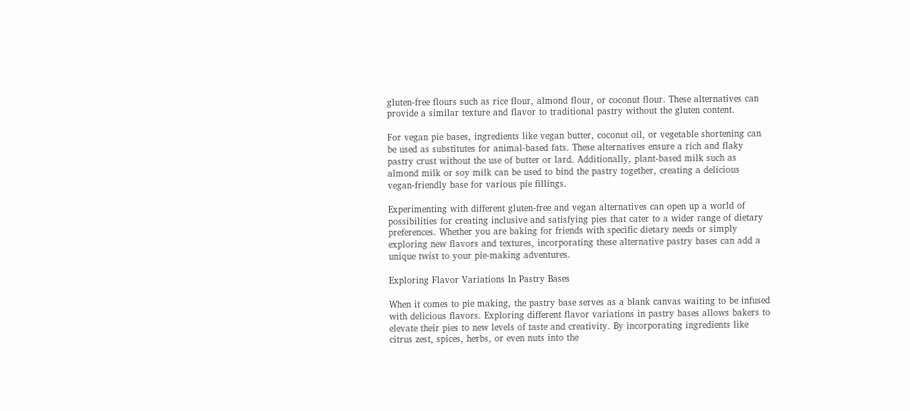gluten-free flours such as rice flour, almond flour, or coconut flour. These alternatives can provide a similar texture and flavor to traditional pastry without the gluten content.

For vegan pie bases, ingredients like vegan butter, coconut oil, or vegetable shortening can be used as substitutes for animal-based fats. These alternatives ensure a rich and flaky pastry crust without the use of butter or lard. Additionally, plant-based milk such as almond milk or soy milk can be used to bind the pastry together, creating a delicious vegan-friendly base for various pie fillings.

Experimenting with different gluten-free and vegan alternatives can open up a world of possibilities for creating inclusive and satisfying pies that cater to a wider range of dietary preferences. Whether you are baking for friends with specific dietary needs or simply exploring new flavors and textures, incorporating these alternative pastry bases can add a unique twist to your pie-making adventures.

Exploring Flavor Variations In Pastry Bases

When it comes to pie making, the pastry base serves as a blank canvas waiting to be infused with delicious flavors. Exploring different flavor variations in pastry bases allows bakers to elevate their pies to new levels of taste and creativity. By incorporating ingredients like citrus zest, spices, herbs, or even nuts into the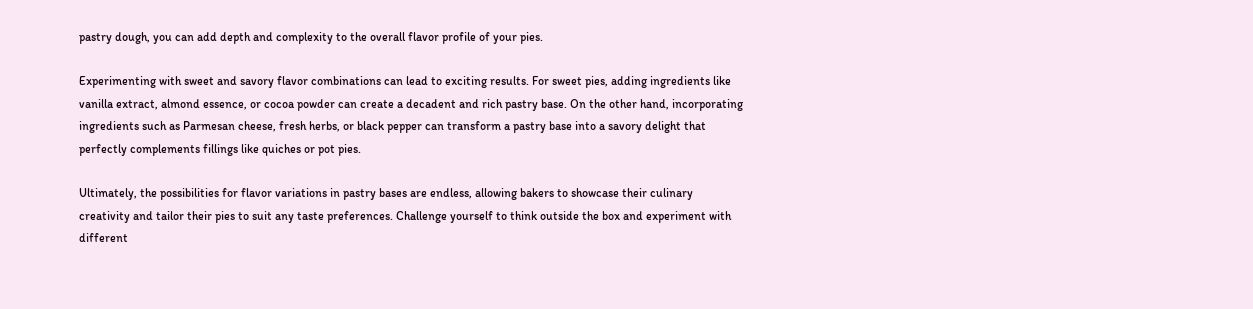pastry dough, you can add depth and complexity to the overall flavor profile of your pies.

Experimenting with sweet and savory flavor combinations can lead to exciting results. For sweet pies, adding ingredients like vanilla extract, almond essence, or cocoa powder can create a decadent and rich pastry base. On the other hand, incorporating ingredients such as Parmesan cheese, fresh herbs, or black pepper can transform a pastry base into a savory delight that perfectly complements fillings like quiches or pot pies.

Ultimately, the possibilities for flavor variations in pastry bases are endless, allowing bakers to showcase their culinary creativity and tailor their pies to suit any taste preferences. Challenge yourself to think outside the box and experiment with different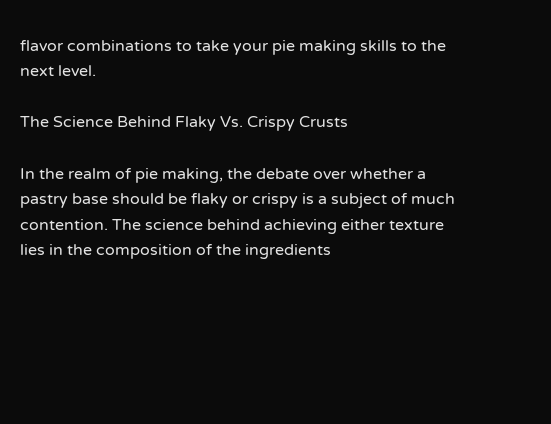flavor combinations to take your pie making skills to the next level.

The Science Behind Flaky Vs. Crispy Crusts

In the realm of pie making, the debate over whether a pastry base should be flaky or crispy is a subject of much contention. The science behind achieving either texture lies in the composition of the ingredients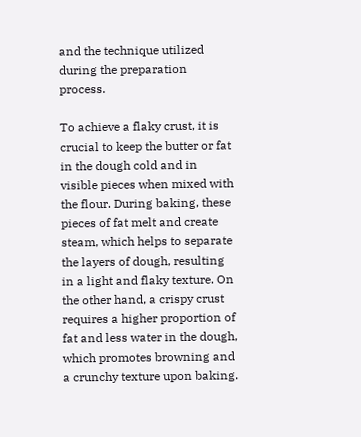and the technique utilized during the preparation process.

To achieve a flaky crust, it is crucial to keep the butter or fat in the dough cold and in visible pieces when mixed with the flour. During baking, these pieces of fat melt and create steam, which helps to separate the layers of dough, resulting in a light and flaky texture. On the other hand, a crispy crust requires a higher proportion of fat and less water in the dough, which promotes browning and a crunchy texture upon baking.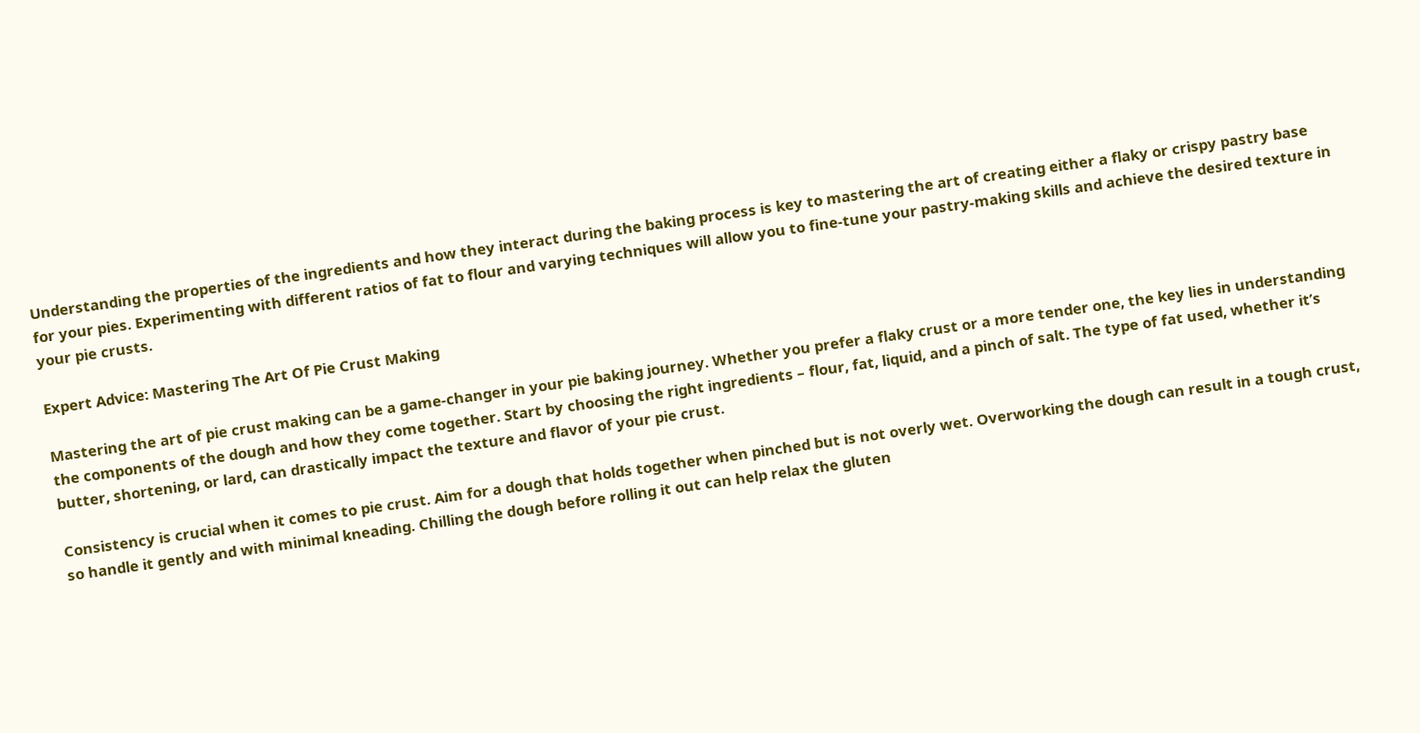Understanding the properties of the ingredients and how they interact during the baking process is key to mastering the art of creating either a flaky or crispy pastry base for your pies. Experimenting with different ratios of fat to flour and varying techniques will allow you to fine-tune your pastry-making skills and achieve the desired texture in your pie crusts.

Expert Advice: Mastering The Art Of Pie Crust Making

Mastering the art of pie crust making can be a game-changer in your pie baking journey. Whether you prefer a flaky crust or a more tender one, the key lies in understanding the components of the dough and how they come together. Start by choosing the right ingredients – flour, fat, liquid, and a pinch of salt. The type of fat used, whether it’s butter, shortening, or lard, can drastically impact the texture and flavor of your pie crust.

Consistency is crucial when it comes to pie crust. Aim for a dough that holds together when pinched but is not overly wet. Overworking the dough can result in a tough crust, so handle it gently and with minimal kneading. Chilling the dough before rolling it out can help relax the gluten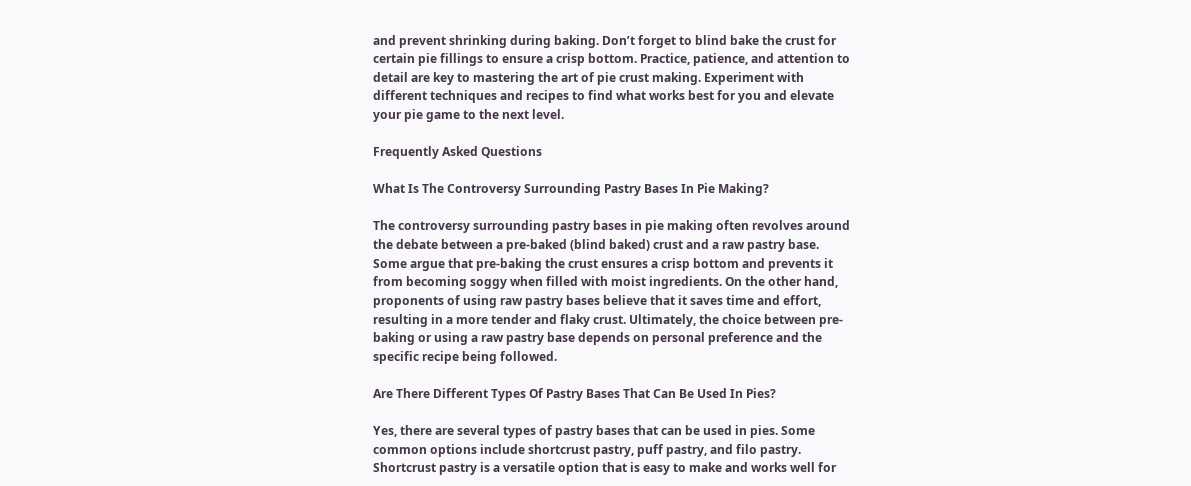and prevent shrinking during baking. Don’t forget to blind bake the crust for certain pie fillings to ensure a crisp bottom. Practice, patience, and attention to detail are key to mastering the art of pie crust making. Experiment with different techniques and recipes to find what works best for you and elevate your pie game to the next level.

Frequently Asked Questions

What Is The Controversy Surrounding Pastry Bases In Pie Making?

The controversy surrounding pastry bases in pie making often revolves around the debate between a pre-baked (blind baked) crust and a raw pastry base. Some argue that pre-baking the crust ensures a crisp bottom and prevents it from becoming soggy when filled with moist ingredients. On the other hand, proponents of using raw pastry bases believe that it saves time and effort, resulting in a more tender and flaky crust. Ultimately, the choice between pre-baking or using a raw pastry base depends on personal preference and the specific recipe being followed.

Are There Different Types Of Pastry Bases That Can Be Used In Pies?

Yes, there are several types of pastry bases that can be used in pies. Some common options include shortcrust pastry, puff pastry, and filo pastry. Shortcrust pastry is a versatile option that is easy to make and works well for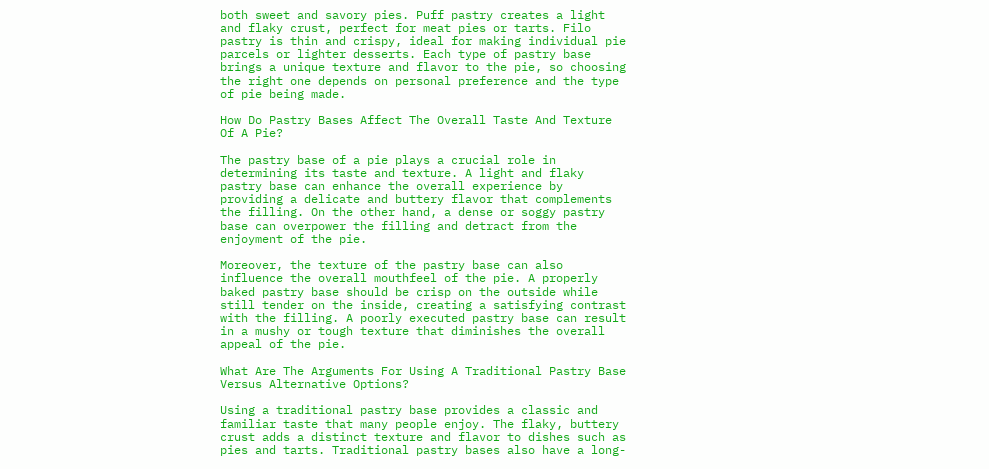both sweet and savory pies. Puff pastry creates a light and flaky crust, perfect for meat pies or tarts. Filo pastry is thin and crispy, ideal for making individual pie parcels or lighter desserts. Each type of pastry base brings a unique texture and flavor to the pie, so choosing the right one depends on personal preference and the type of pie being made.

How Do Pastry Bases Affect The Overall Taste And Texture Of A Pie?

The pastry base of a pie plays a crucial role in determining its taste and texture. A light and flaky pastry base can enhance the overall experience by providing a delicate and buttery flavor that complements the filling. On the other hand, a dense or soggy pastry base can overpower the filling and detract from the enjoyment of the pie.

Moreover, the texture of the pastry base can also influence the overall mouthfeel of the pie. A properly baked pastry base should be crisp on the outside while still tender on the inside, creating a satisfying contrast with the filling. A poorly executed pastry base can result in a mushy or tough texture that diminishes the overall appeal of the pie.

What Are The Arguments For Using A Traditional Pastry Base Versus Alternative Options?

Using a traditional pastry base provides a classic and familiar taste that many people enjoy. The flaky, buttery crust adds a distinct texture and flavor to dishes such as pies and tarts. Traditional pastry bases also have a long-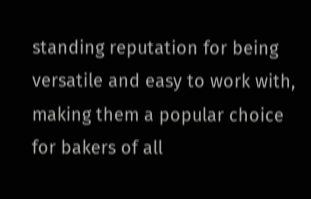standing reputation for being versatile and easy to work with, making them a popular choice for bakers of all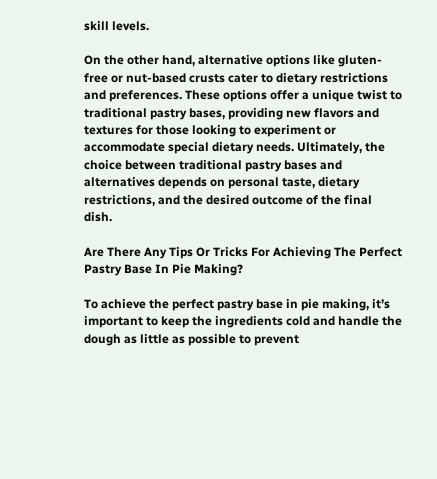skill levels.

On the other hand, alternative options like gluten-free or nut-based crusts cater to dietary restrictions and preferences. These options offer a unique twist to traditional pastry bases, providing new flavors and textures for those looking to experiment or accommodate special dietary needs. Ultimately, the choice between traditional pastry bases and alternatives depends on personal taste, dietary restrictions, and the desired outcome of the final dish.

Are There Any Tips Or Tricks For Achieving The Perfect Pastry Base In Pie Making?

To achieve the perfect pastry base in pie making, it’s important to keep the ingredients cold and handle the dough as little as possible to prevent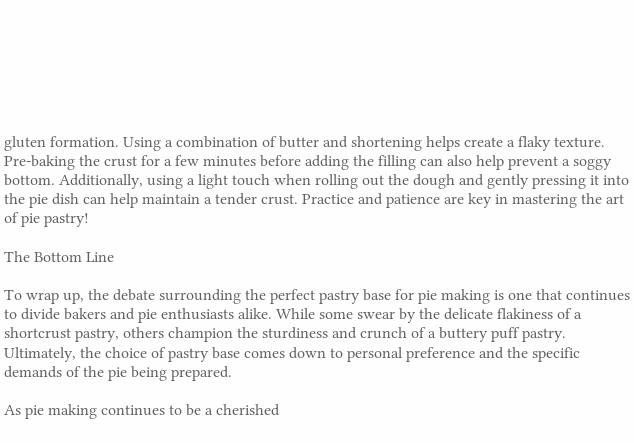gluten formation. Using a combination of butter and shortening helps create a flaky texture. Pre-baking the crust for a few minutes before adding the filling can also help prevent a soggy bottom. Additionally, using a light touch when rolling out the dough and gently pressing it into the pie dish can help maintain a tender crust. Practice and patience are key in mastering the art of pie pastry!

The Bottom Line

To wrap up, the debate surrounding the perfect pastry base for pie making is one that continues to divide bakers and pie enthusiasts alike. While some swear by the delicate flakiness of a shortcrust pastry, others champion the sturdiness and crunch of a buttery puff pastry. Ultimately, the choice of pastry base comes down to personal preference and the specific demands of the pie being prepared.

As pie making continues to be a cherished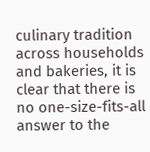culinary tradition across households and bakeries, it is clear that there is no one-size-fits-all answer to the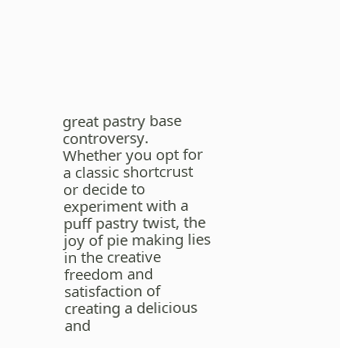great pastry base controversy. Whether you opt for a classic shortcrust or decide to experiment with a puff pastry twist, the joy of pie making lies in the creative freedom and satisfaction of creating a delicious and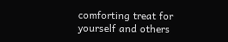comforting treat for yourself and others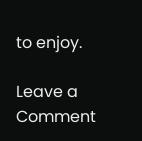to enjoy.

Leave a Comment